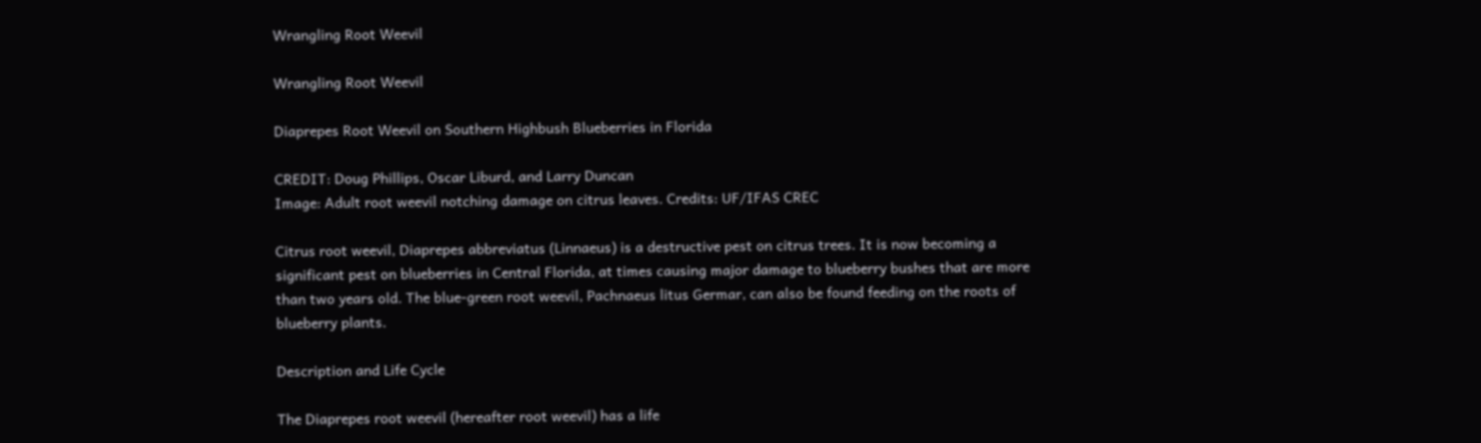Wrangling Root Weevil

Wrangling Root Weevil

Diaprepes Root Weevil on Southern Highbush Blueberries in Florida

CREDIT: Doug Phillips, Oscar Liburd, and Larry Duncan
Image: Adult root weevil notching damage on citrus leaves. Credits: UF/IFAS CREC

Citrus root weevil, Diaprepes abbreviatus (Linnaeus) is a destructive pest on citrus trees. It is now becoming a significant pest on blueberries in Central Florida, at times causing major damage to blueberry bushes that are more than two years old. The blue-green root weevil, Pachnaeus litus Germar, can also be found feeding on the roots of blueberry plants.

Description and Life Cycle

The Diaprepes root weevil (hereafter root weevil) has a life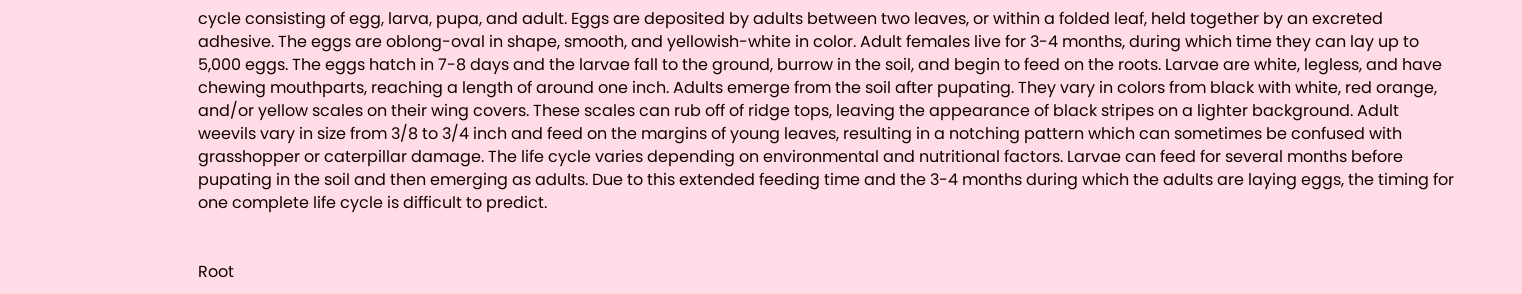cycle consisting of egg, larva, pupa, and adult. Eggs are deposited by adults between two leaves, or within a folded leaf, held together by an excreted adhesive. The eggs are oblong-oval in shape, smooth, and yellowish-white in color. Adult females live for 3-4 months, during which time they can lay up to 5,000 eggs. The eggs hatch in 7-8 days and the larvae fall to the ground, burrow in the soil, and begin to feed on the roots. Larvae are white, legless, and have chewing mouthparts, reaching a length of around one inch. Adults emerge from the soil after pupating. They vary in colors from black with white, red orange, and/or yellow scales on their wing covers. These scales can rub off of ridge tops, leaving the appearance of black stripes on a lighter background. Adult weevils vary in size from 3/8 to 3/4 inch and feed on the margins of young leaves, resulting in a notching pattern which can sometimes be confused with grasshopper or caterpillar damage. The life cycle varies depending on environmental and nutritional factors. Larvae can feed for several months before pupating in the soil and then emerging as adults. Due to this extended feeding time and the 3-4 months during which the adults are laying eggs, the timing for one complete life cycle is difficult to predict.


Root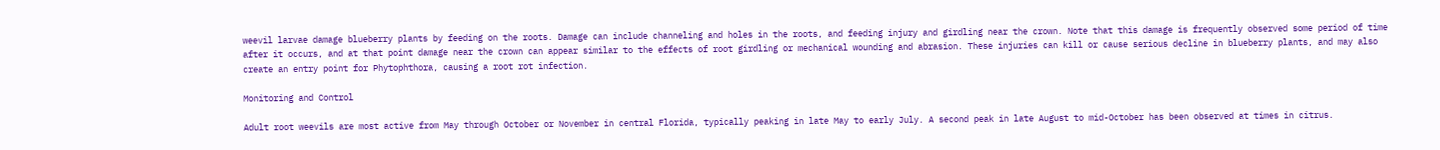weevil larvae damage blueberry plants by feeding on the roots. Damage can include channeling and holes in the roots, and feeding injury and girdling near the crown. Note that this damage is frequently observed some period of time after it occurs, and at that point damage near the crown can appear similar to the effects of root girdling or mechanical wounding and abrasion. These injuries can kill or cause serious decline in blueberry plants, and may also create an entry point for Phytophthora, causing a root rot infection.

Monitoring and Control

Adult root weevils are most active from May through October or November in central Florida, typically peaking in late May to early July. A second peak in late August to mid-October has been observed at times in citrus.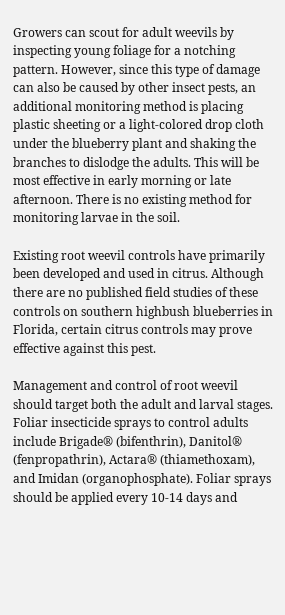Growers can scout for adult weevils by inspecting young foliage for a notching pattern. However, since this type of damage can also be caused by other insect pests, an additional monitoring method is placing plastic sheeting or a light-colored drop cloth under the blueberry plant and shaking the branches to dislodge the adults. This will be most effective in early morning or late afternoon. There is no existing method for monitoring larvae in the soil.

Existing root weevil controls have primarily been developed and used in citrus. Although there are no published field studies of these controls on southern highbush blueberries in Florida, certain citrus controls may prove effective against this pest.

Management and control of root weevil should target both the adult and larval stages. Foliar insecticide sprays to control adults include Brigade® (bifenthrin), Danitol® (fenpropathrin), Actara® (thiamethoxam), and Imidan (organophosphate). Foliar sprays should be applied every 10-14 days and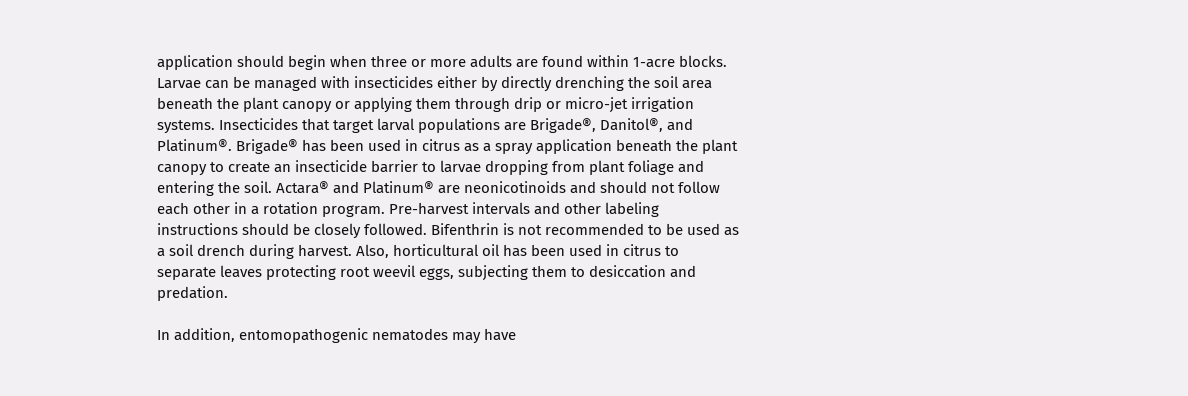application should begin when three or more adults are found within 1-acre blocks. Larvae can be managed with insecticides either by directly drenching the soil area beneath the plant canopy or applying them through drip or micro-jet irrigation systems. Insecticides that target larval populations are Brigade®, Danitol®, and Platinum®. Brigade® has been used in citrus as a spray application beneath the plant canopy to create an insecticide barrier to larvae dropping from plant foliage and entering the soil. Actara® and Platinum® are neonicotinoids and should not follow each other in a rotation program. Pre-harvest intervals and other labeling instructions should be closely followed. Bifenthrin is not recommended to be used as a soil drench during harvest. Also, horticultural oil has been used in citrus to separate leaves protecting root weevil eggs, subjecting them to desiccation and predation.

In addition, entomopathogenic nematodes may have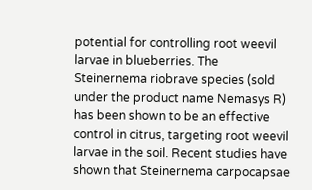potential for controlling root weevil larvae in blueberries. The Steinernema riobrave species (sold under the product name Nemasys R) has been shown to be an effective control in citrus, targeting root weevil larvae in the soil. Recent studies have shown that Steinernema carpocapsae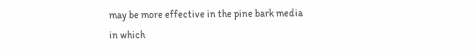may be more effective in the pine bark media in which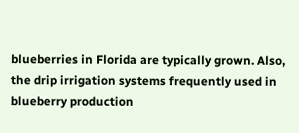blueberries in Florida are typically grown. Also, the drip irrigation systems frequently used in blueberry production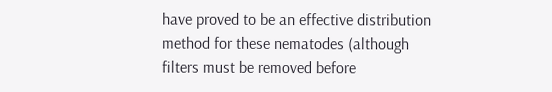have proved to be an effective distribution method for these nematodes (although filters must be removed before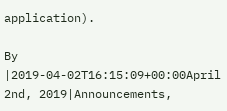application).

By |2019-04-02T16:15:09+00:00April 2nd, 2019|Announcements,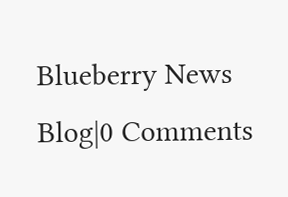Blueberry News Blog|0 Comments